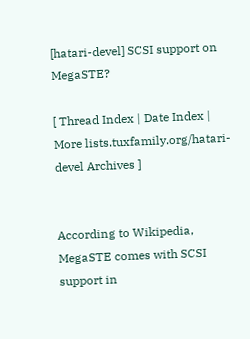[hatari-devel] SCSI support on MegaSTE?

[ Thread Index | Date Index | More lists.tuxfamily.org/hatari-devel Archives ]


According to Wikipedia, MegaSTE comes with SCSI support in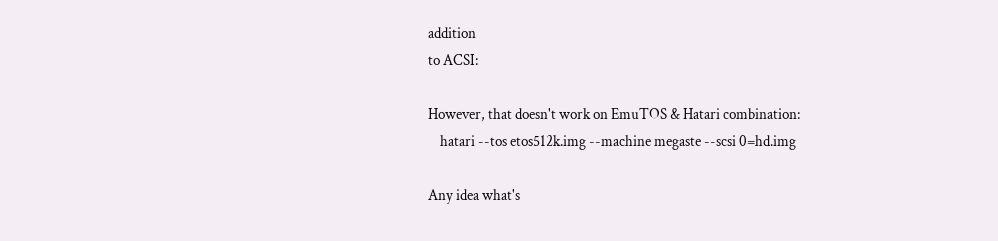addition
to ACSI:

However, that doesn't work on EmuTOS & Hatari combination:
    hatari --tos etos512k.img --machine megaste --scsi 0=hd.img

Any idea what's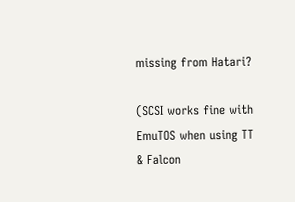missing from Hatari?

(SCSI works fine with EmuTOS when using TT & Falcon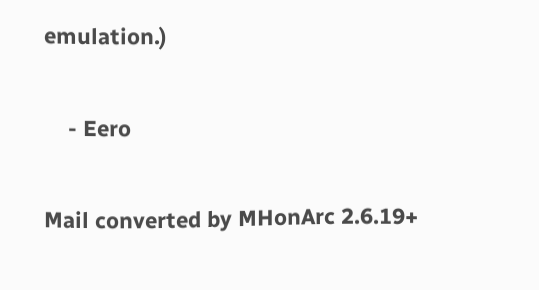emulation.)

    - Eero

Mail converted by MHonArc 2.6.19+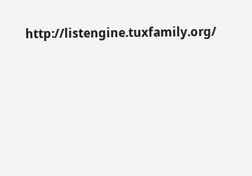http://listengine.tuxfamily.org/